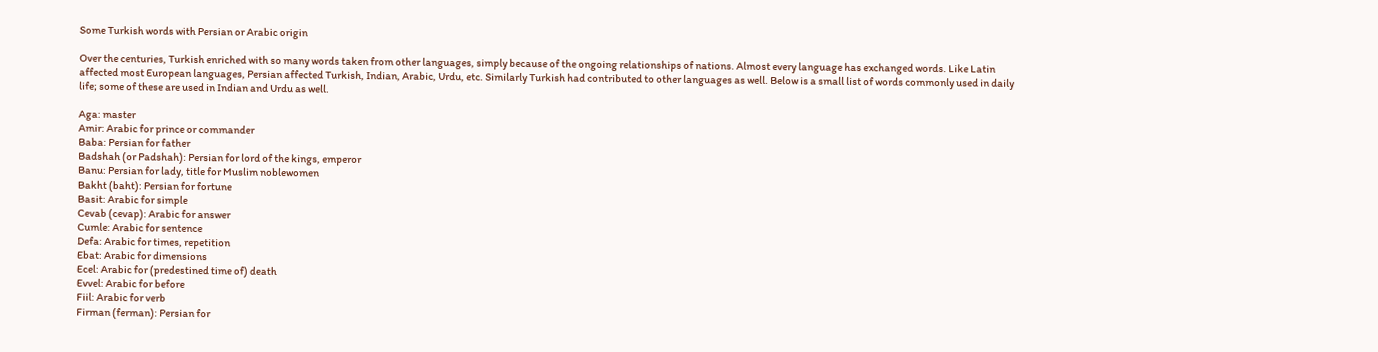Some Turkish words with Persian or Arabic origin

Over the centuries, Turkish enriched with so many words taken from other languages, simply because of the ongoing relationships of nations. Almost every language has exchanged words. Like Latin affected most European languages, Persian affected Turkish, Indian, Arabic, Urdu, etc. Similarly Turkish had contributed to other languages as well. Below is a small list of words commonly used in daily life; some of these are used in Indian and Urdu as well.

Aga: master
Amir: Arabic for prince or commander
Baba: Persian for father
Badshah (or Padshah): Persian for lord of the kings, emperor
Banu: Persian for lady, title for Muslim noblewomen
Bakht (baht): Persian for fortune
Basit: Arabic for simple
Cevab (cevap): Arabic for answer
Cumle: Arabic for sentence
Defa: Arabic for times, repetition
Ebat: Arabic for dimensions
Ecel: Arabic for (predestined time of) death
Evvel: Arabic for before
Fiil: Arabic for verb
Firman (ferman): Persian for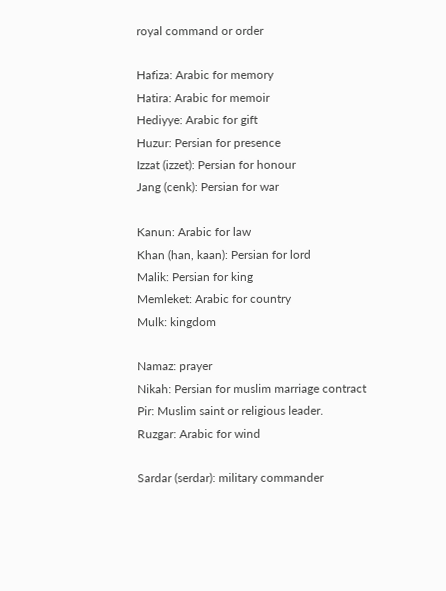royal command or order

Hafiza: Arabic for memory
Hatira: Arabic for memoir
Hediyye: Arabic for gift
Huzur: Persian for presence
Izzat (izzet): Persian for honour
Jang (cenk): Persian for war

Kanun: Arabic for law
Khan (han, kaan): Persian for lord
Malik: Persian for king
Memleket: Arabic for country
Mulk: kingdom

Namaz: prayer
Nikah: Persian for muslim marriage contract
Pir: Muslim saint or religious leader.
Ruzgar: Arabic for wind

Sardar (serdar): military commander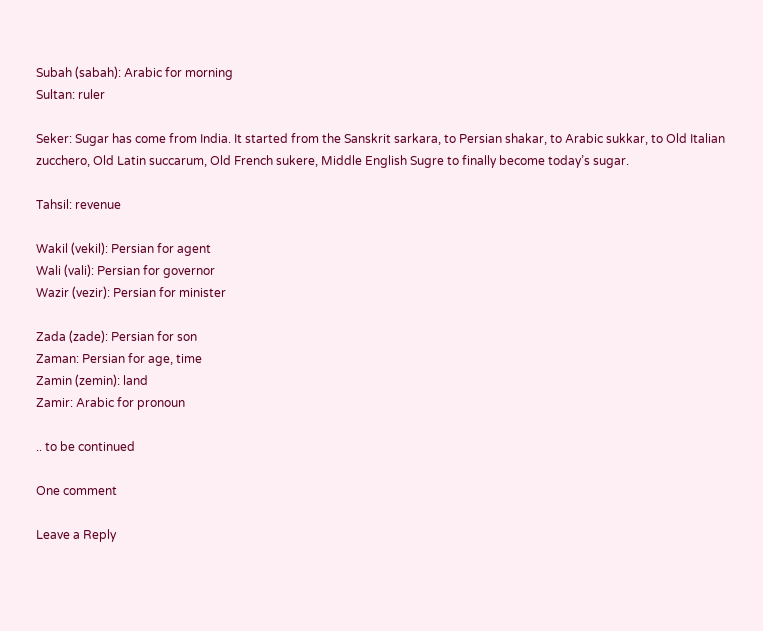Subah (sabah): Arabic for morning
Sultan: ruler

Seker: Sugar has come from India. It started from the Sanskrit sarkara, to Persian shakar, to Arabic sukkar, to Old Italian zucchero, Old Latin succarum, Old French sukere, Middle English Sugre to finally become today’s sugar.

Tahsil: revenue

Wakil (vekil): Persian for agent
Wali (vali): Persian for governor
Wazir (vezir): Persian for minister

Zada (zade): Persian for son
Zaman: Persian for age, time
Zamin (zemin): land
Zamir: Arabic for pronoun

.. to be continued

One comment

Leave a Reply